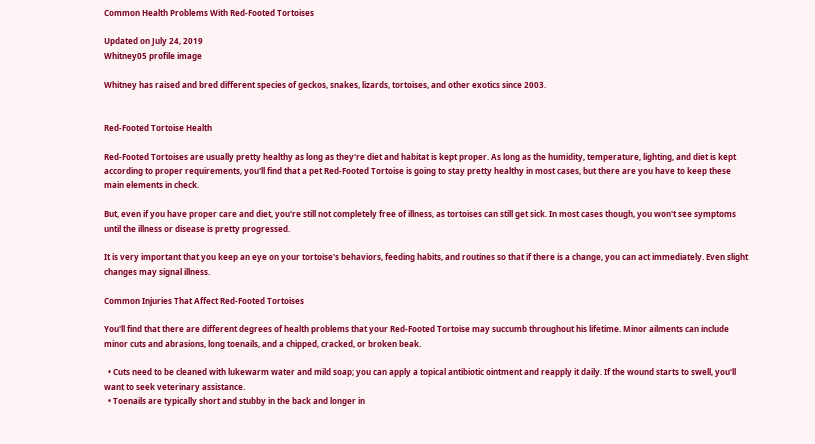Common Health Problems With Red-Footed Tortoises

Updated on July 24, 2019
Whitney05 profile image

Whitney has raised and bred different species of geckos, snakes, lizards, tortoises, and other exotics since 2003.


Red-Footed Tortoise Health

Red-Footed Tortoises are usually pretty healthy as long as they're diet and habitat is kept proper. As long as the humidity, temperature, lighting, and diet is kept according to proper requirements, you'll find that a pet Red-Footed Tortoise is going to stay pretty healthy in most cases, but there are you have to keep these main elements in check.

But, even if you have proper care and diet, you're still not completely free of illness, as tortoises can still get sick. In most cases though, you won't see symptoms until the illness or disease is pretty progressed.

It is very important that you keep an eye on your tortoise's behaviors, feeding habits, and routines so that if there is a change, you can act immediately. Even slight changes may signal illness.

Common Injuries That Affect Red-Footed Tortoises

You'll find that there are different degrees of health problems that your Red-Footed Tortoise may succumb throughout his lifetime. Minor ailments can include minor cuts and abrasions, long toenails, and a chipped, cracked, or broken beak.

  • Cuts need to be cleaned with lukewarm water and mild soap; you can apply a topical antibiotic ointment and reapply it daily. If the wound starts to swell, you'll want to seek veterinary assistance.
  • Toenails are typically short and stubby in the back and longer in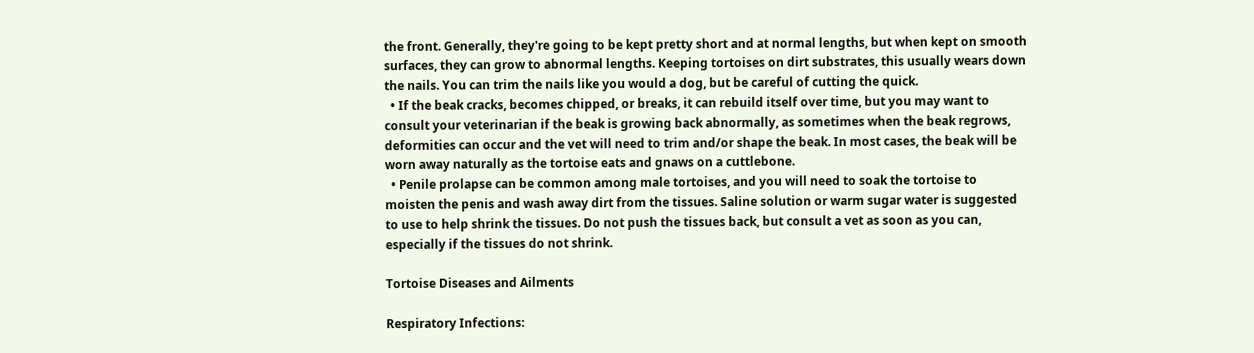the front. Generally, they're going to be kept pretty short and at normal lengths, but when kept on smooth surfaces, they can grow to abnormal lengths. Keeping tortoises on dirt substrates, this usually wears down the nails. You can trim the nails like you would a dog, but be careful of cutting the quick.
  • If the beak cracks, becomes chipped, or breaks, it can rebuild itself over time, but you may want to consult your veterinarian if the beak is growing back abnormally, as sometimes when the beak regrows, deformities can occur and the vet will need to trim and/or shape the beak. In most cases, the beak will be worn away naturally as the tortoise eats and gnaws on a cuttlebone.
  • Penile prolapse can be common among male tortoises, and you will need to soak the tortoise to moisten the penis and wash away dirt from the tissues. Saline solution or warm sugar water is suggested to use to help shrink the tissues. Do not push the tissues back, but consult a vet as soon as you can, especially if the tissues do not shrink.

Tortoise Diseases and Ailments

Respiratory Infections: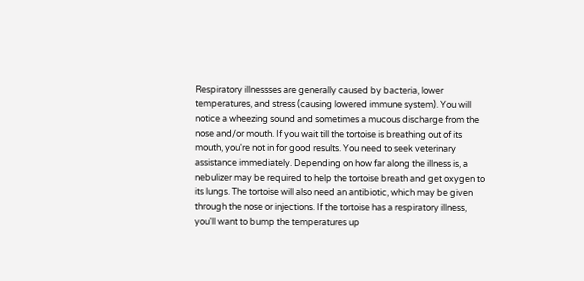Respiratory illnessses are generally caused by bacteria, lower temperatures, and stress (causing lowered immune system). You will notice a wheezing sound and sometimes a mucous discharge from the nose and/or mouth. If you wait till the tortoise is breathing out of its mouth, you're not in for good results. You need to seek veterinary assistance immediately. Depending on how far along the illness is, a nebulizer may be required to help the tortoise breath and get oxygen to its lungs. The tortoise will also need an antibiotic, which may be given through the nose or injections. If the tortoise has a respiratory illness, you'll want to bump the temperatures up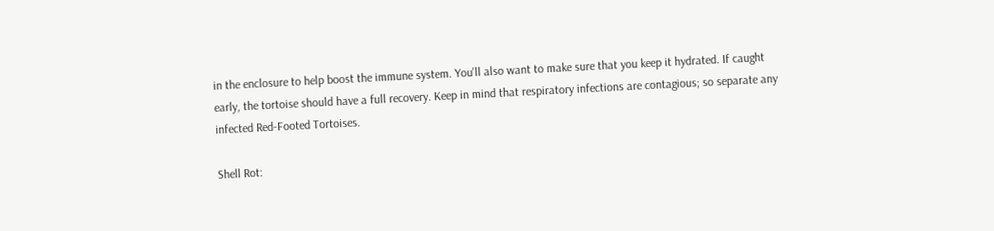in the enclosure to help boost the immune system. You'll also want to make sure that you keep it hydrated. If caught early, the tortoise should have a full recovery. Keep in mind that respiratory infections are contagious; so separate any infected Red-Footed Tortoises.

Shell Rot: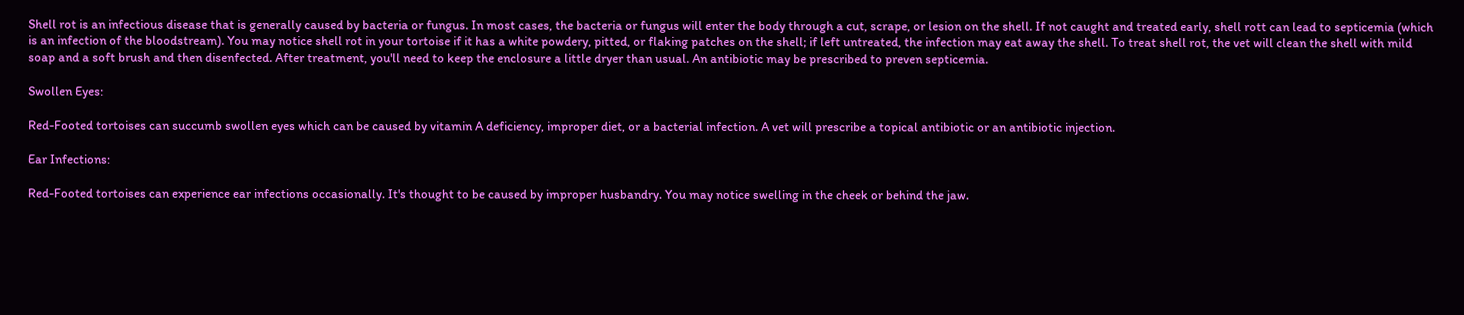Shell rot is an infectious disease that is generally caused by bacteria or fungus. In most cases, the bacteria or fungus will enter the body through a cut, scrape, or lesion on the shell. If not caught and treated early, shell rott can lead to septicemia (which is an infection of the bloodstream). You may notice shell rot in your tortoise if it has a white powdery, pitted, or flaking patches on the shell; if left untreated, the infection may eat away the shell. To treat shell rot, the vet will clean the shell with mild soap and a soft brush and then disenfected. After treatment, you'll need to keep the enclosure a little dryer than usual. An antibiotic may be prescribed to preven septicemia.

Swollen Eyes:

Red-Footed tortoises can succumb swollen eyes which can be caused by vitamin A deficiency, improper diet, or a bacterial infection. A vet will prescribe a topical antibiotic or an antibiotic injection.

Ear Infections:

Red-Footed tortoises can experience ear infections occasionally. It's thought to be caused by improper husbandry. You may notice swelling in the cheek or behind the jaw.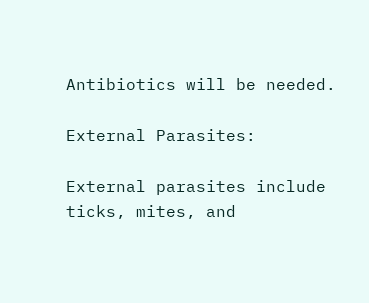Antibiotics will be needed.

External Parasites:

External parasites include ticks, mites, and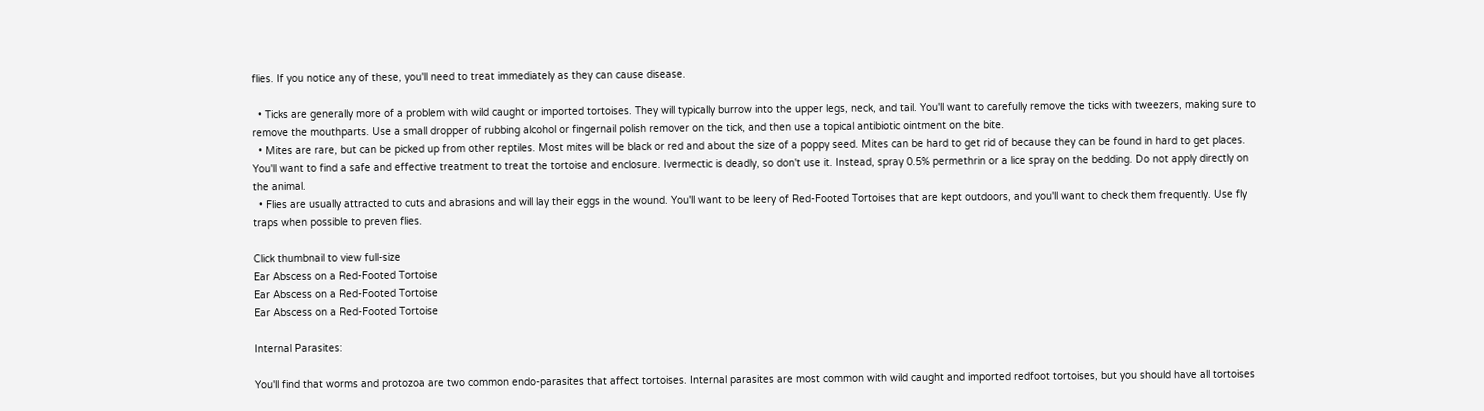flies. If you notice any of these, you'll need to treat immediately as they can cause disease.

  • Ticks are generally more of a problem with wild caught or imported tortoises. They will typically burrow into the upper legs, neck, and tail. You'll want to carefully remove the ticks with tweezers, making sure to remove the mouthparts. Use a small dropper of rubbing alcohol or fingernail polish remover on the tick, and then use a topical antibiotic ointment on the bite.
  • Mites are rare, but can be picked up from other reptiles. Most mites will be black or red and about the size of a poppy seed. Mites can be hard to get rid of because they can be found in hard to get places. You'll want to find a safe and effective treatment to treat the tortoise and enclosure. Ivermectic is deadly, so don't use it. Instead, spray 0.5% permethrin or a lice spray on the bedding. Do not apply directly on the animal.
  • Flies are usually attracted to cuts and abrasions and will lay their eggs in the wound. You'll want to be leery of Red-Footed Tortoises that are kept outdoors, and you'll want to check them frequently. Use fly traps when possible to preven flies.

Click thumbnail to view full-size
Ear Abscess on a Red-Footed Tortoise
Ear Abscess on a Red-Footed Tortoise
Ear Abscess on a Red-Footed Tortoise

Internal Parasites:

You'll find that worms and protozoa are two common endo-parasites that affect tortoises. Internal parasites are most common with wild caught and imported redfoot tortoises, but you should have all tortoises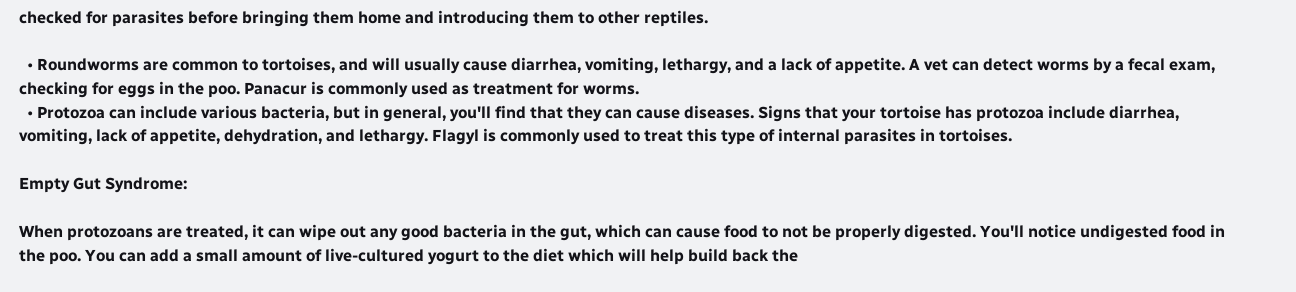checked for parasites before bringing them home and introducing them to other reptiles.

  • Roundworms are common to tortoises, and will usually cause diarrhea, vomiting, lethargy, and a lack of appetite. A vet can detect worms by a fecal exam, checking for eggs in the poo. Panacur is commonly used as treatment for worms.
  • Protozoa can include various bacteria, but in general, you'll find that they can cause diseases. Signs that your tortoise has protozoa include diarrhea, vomiting, lack of appetite, dehydration, and lethargy. Flagyl is commonly used to treat this type of internal parasites in tortoises.

Empty Gut Syndrome:

When protozoans are treated, it can wipe out any good bacteria in the gut, which can cause food to not be properly digested. You'll notice undigested food in the poo. You can add a small amount of live-cultured yogurt to the diet which will help build back the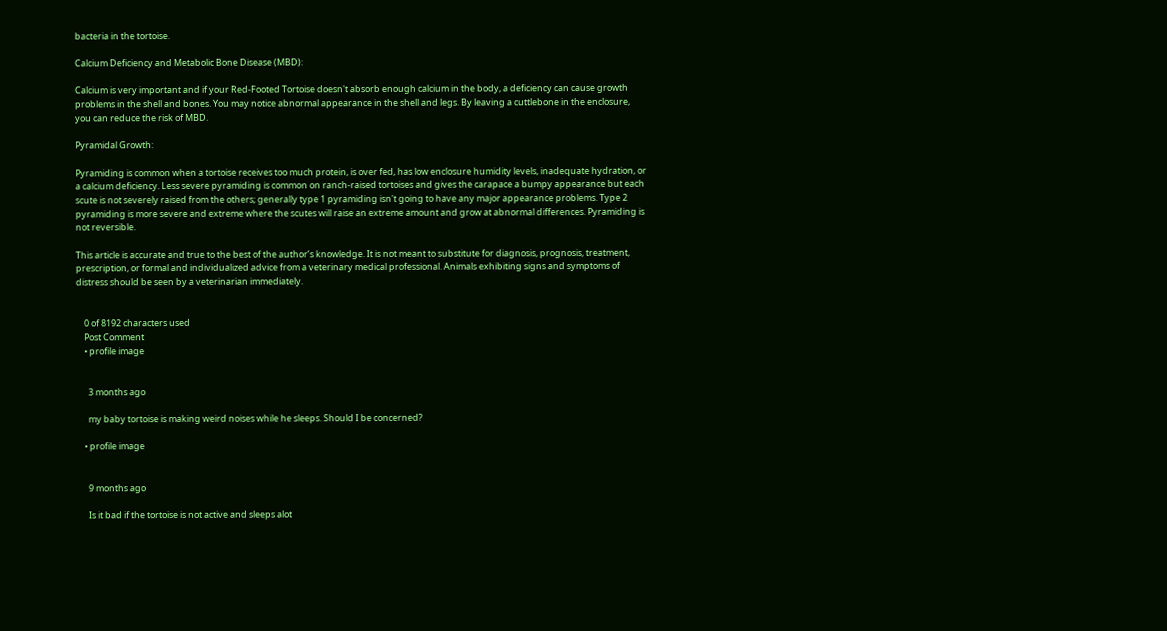bacteria in the tortoise.

Calcium Deficiency and Metabolic Bone Disease (MBD):

Calcium is very important and if your Red-Footed Tortoise doesn't absorb enough calcium in the body, a deficiency can cause growth problems in the shell and bones. You may notice abnormal appearance in the shell and legs. By leaving a cuttlebone in the enclosure, you can reduce the risk of MBD.

Pyramidal Growth:

Pyramiding is common when a tortoise receives too much protein, is over fed, has low enclosure humidity levels, inadequate hydration, or a calcium deficiency. Less severe pyramiding is common on ranch-raised tortoises and gives the carapace a bumpy appearance but each scute is not severely raised from the others; generally type 1 pyramiding isn't going to have any major appearance problems. Type 2 pyramiding is more severe and extreme where the scutes will raise an extreme amount and grow at abnormal differences. Pyramiding is not reversible.

This article is accurate and true to the best of the author’s knowledge. It is not meant to substitute for diagnosis, prognosis, treatment, prescription, or formal and individualized advice from a veterinary medical professional. Animals exhibiting signs and symptoms of distress should be seen by a veterinarian immediately.


    0 of 8192 characters used
    Post Comment
    • profile image


      3 months ago

      my baby tortoise is making weird noises while he sleeps. Should I be concerned?

    • profile image


      9 months ago

      Is it bad if the tortoise is not active and sleeps alot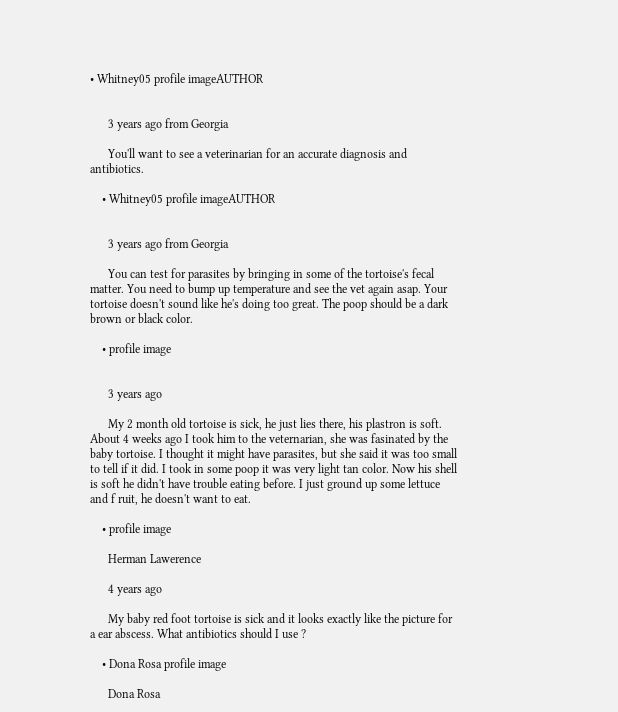• Whitney05 profile imageAUTHOR


      3 years ago from Georgia

      You'll want to see a veterinarian for an accurate diagnosis and antibiotics.

    • Whitney05 profile imageAUTHOR


      3 years ago from Georgia

      You can test for parasites by bringing in some of the tortoise's fecal matter. You need to bump up temperature and see the vet again asap. Your tortoise doesn't sound like he's doing too great. The poop should be a dark brown or black color.

    • profile image


      3 years ago

      My 2 month old tortoise is sick, he just lies there, his plastron is soft. About 4 weeks ago I took him to the veternarian, she was fasinated by the baby tortoise. I thought it might have parasites, but she said it was too small to tell if it did. I took in some poop it was very light tan color. Now his shell is soft he didn't have trouble eating before. I just ground up some lettuce and f ruit, he doesn't want to eat.

    • profile image

      Herman Lawerence

      4 years ago

      My baby red foot tortoise is sick and it looks exactly like the picture for a ear abscess. What antibiotics should I use ?

    • Dona Rosa profile image

      Dona Rosa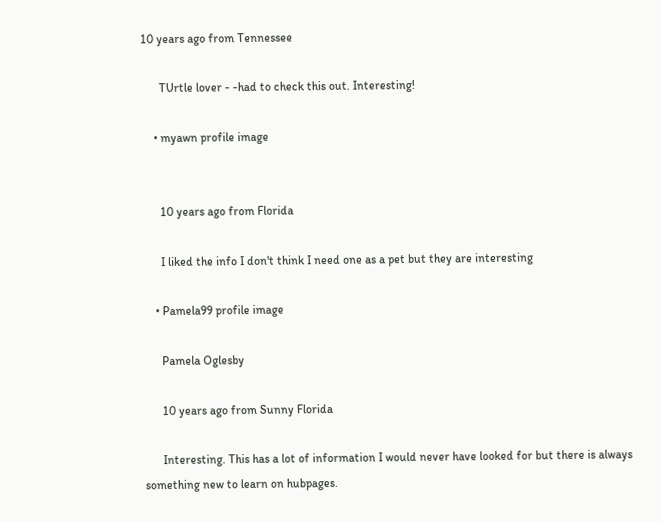10 years ago from Tennessee

      TUrtle lover - -had to check this out. Interesting!

    • myawn profile image


      10 years ago from Florida

      I liked the info I don't think I need one as a pet but they are interesting

    • Pamela99 profile image

      Pamela Oglesby

      10 years ago from Sunny Florida

      Interesting. This has a lot of information I would never have looked for but there is always something new to learn on hubpages.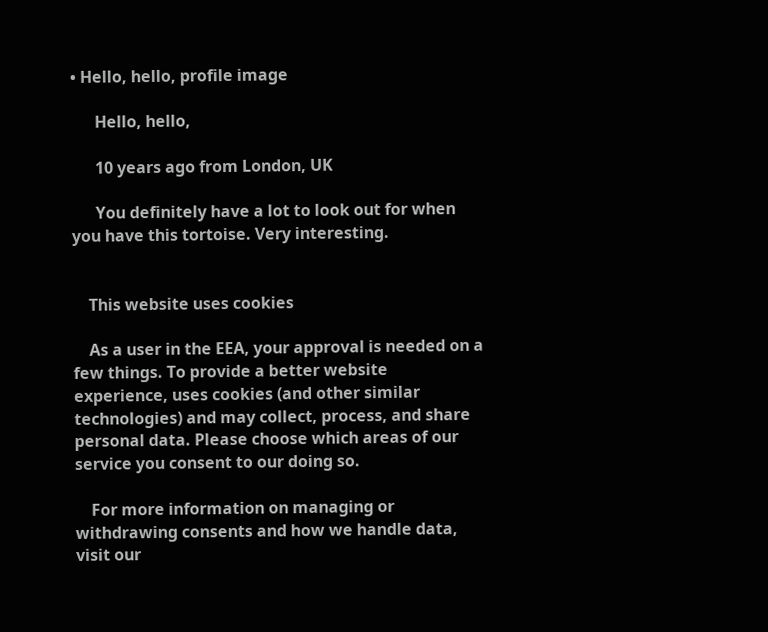• Hello, hello, profile image

      Hello, hello,

      10 years ago from London, UK

      You definitely have a lot to look out for when you have this tortoise. Very interesting.


    This website uses cookies

    As a user in the EEA, your approval is needed on a few things. To provide a better website experience, uses cookies (and other similar technologies) and may collect, process, and share personal data. Please choose which areas of our service you consent to our doing so.

    For more information on managing or withdrawing consents and how we handle data, visit our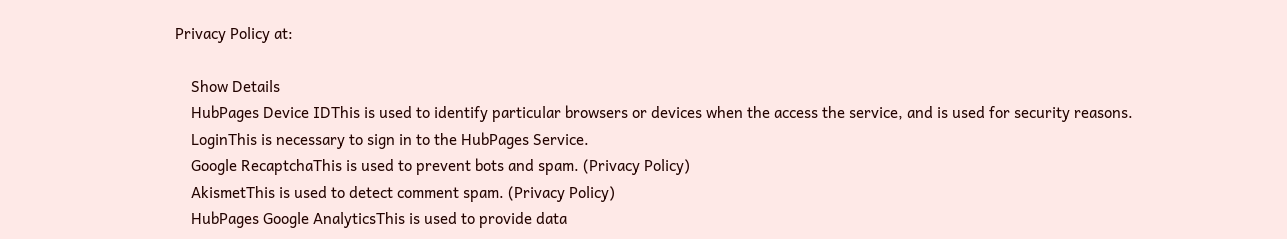Privacy Policy at:

    Show Details
    HubPages Device IDThis is used to identify particular browsers or devices when the access the service, and is used for security reasons.
    LoginThis is necessary to sign in to the HubPages Service.
    Google RecaptchaThis is used to prevent bots and spam. (Privacy Policy)
    AkismetThis is used to detect comment spam. (Privacy Policy)
    HubPages Google AnalyticsThis is used to provide data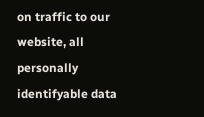on traffic to our website, all personally identifyable data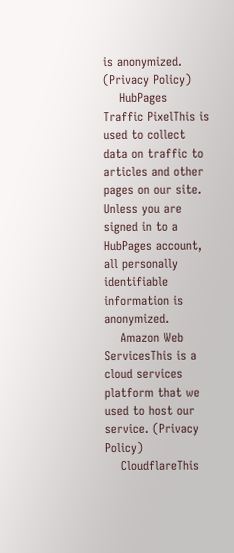is anonymized. (Privacy Policy)
    HubPages Traffic PixelThis is used to collect data on traffic to articles and other pages on our site. Unless you are signed in to a HubPages account, all personally identifiable information is anonymized.
    Amazon Web ServicesThis is a cloud services platform that we used to host our service. (Privacy Policy)
    CloudflareThis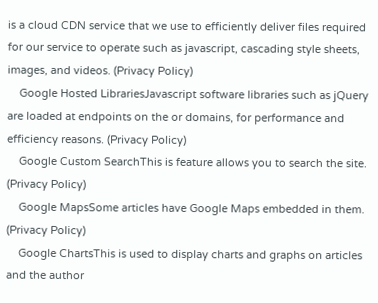is a cloud CDN service that we use to efficiently deliver files required for our service to operate such as javascript, cascading style sheets, images, and videos. (Privacy Policy)
    Google Hosted LibrariesJavascript software libraries such as jQuery are loaded at endpoints on the or domains, for performance and efficiency reasons. (Privacy Policy)
    Google Custom SearchThis is feature allows you to search the site. (Privacy Policy)
    Google MapsSome articles have Google Maps embedded in them. (Privacy Policy)
    Google ChartsThis is used to display charts and graphs on articles and the author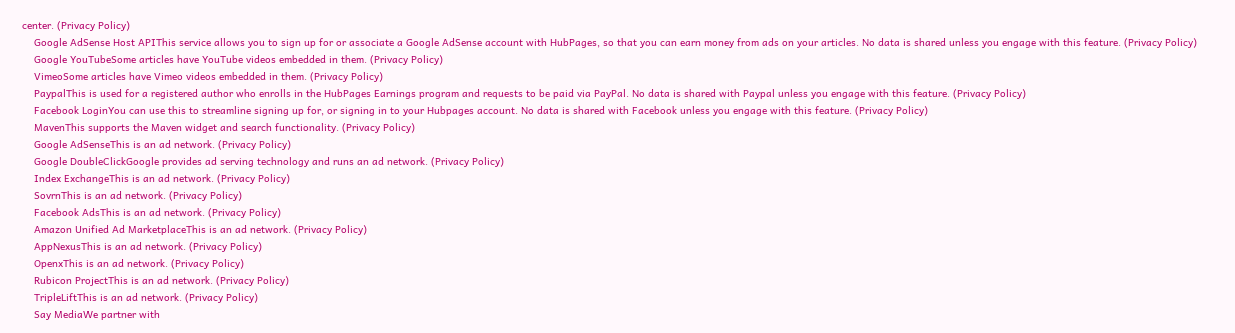center. (Privacy Policy)
    Google AdSense Host APIThis service allows you to sign up for or associate a Google AdSense account with HubPages, so that you can earn money from ads on your articles. No data is shared unless you engage with this feature. (Privacy Policy)
    Google YouTubeSome articles have YouTube videos embedded in them. (Privacy Policy)
    VimeoSome articles have Vimeo videos embedded in them. (Privacy Policy)
    PaypalThis is used for a registered author who enrolls in the HubPages Earnings program and requests to be paid via PayPal. No data is shared with Paypal unless you engage with this feature. (Privacy Policy)
    Facebook LoginYou can use this to streamline signing up for, or signing in to your Hubpages account. No data is shared with Facebook unless you engage with this feature. (Privacy Policy)
    MavenThis supports the Maven widget and search functionality. (Privacy Policy)
    Google AdSenseThis is an ad network. (Privacy Policy)
    Google DoubleClickGoogle provides ad serving technology and runs an ad network. (Privacy Policy)
    Index ExchangeThis is an ad network. (Privacy Policy)
    SovrnThis is an ad network. (Privacy Policy)
    Facebook AdsThis is an ad network. (Privacy Policy)
    Amazon Unified Ad MarketplaceThis is an ad network. (Privacy Policy)
    AppNexusThis is an ad network. (Privacy Policy)
    OpenxThis is an ad network. (Privacy Policy)
    Rubicon ProjectThis is an ad network. (Privacy Policy)
    TripleLiftThis is an ad network. (Privacy Policy)
    Say MediaWe partner with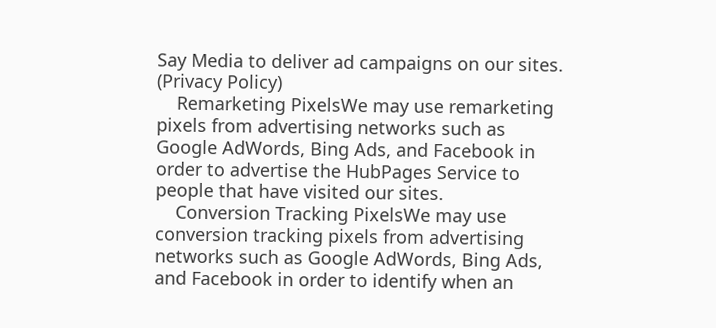Say Media to deliver ad campaigns on our sites. (Privacy Policy)
    Remarketing PixelsWe may use remarketing pixels from advertising networks such as Google AdWords, Bing Ads, and Facebook in order to advertise the HubPages Service to people that have visited our sites.
    Conversion Tracking PixelsWe may use conversion tracking pixels from advertising networks such as Google AdWords, Bing Ads, and Facebook in order to identify when an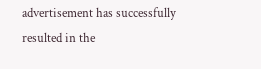advertisement has successfully resulted in the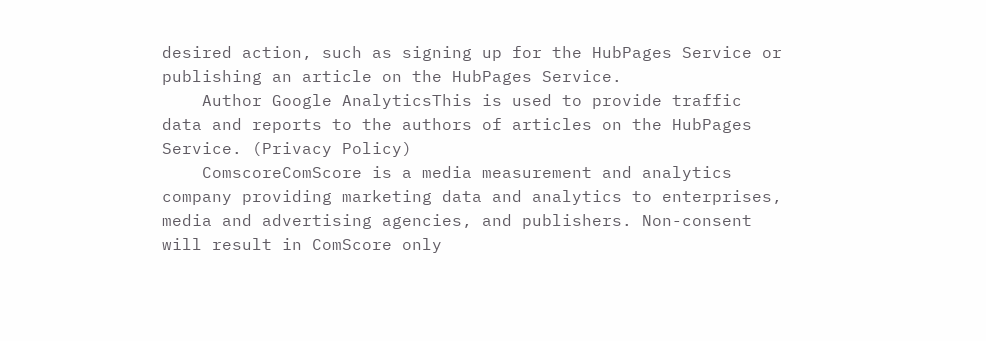desired action, such as signing up for the HubPages Service or publishing an article on the HubPages Service.
    Author Google AnalyticsThis is used to provide traffic data and reports to the authors of articles on the HubPages Service. (Privacy Policy)
    ComscoreComScore is a media measurement and analytics company providing marketing data and analytics to enterprises, media and advertising agencies, and publishers. Non-consent will result in ComScore only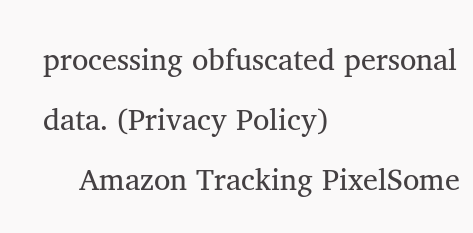processing obfuscated personal data. (Privacy Policy)
    Amazon Tracking PixelSome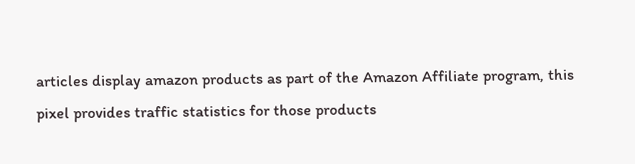articles display amazon products as part of the Amazon Affiliate program, this pixel provides traffic statistics for those products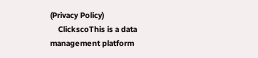(Privacy Policy)
    ClickscoThis is a data management platform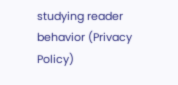studying reader behavior (Privacy Policy)